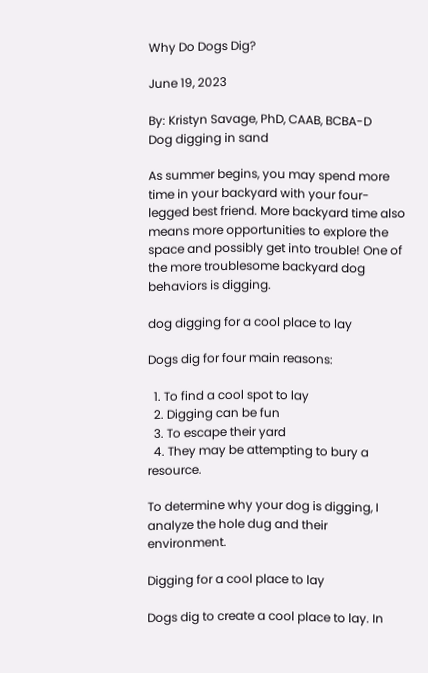Why Do Dogs Dig?

June 19, 2023

By: Kristyn Savage, PhD, CAAB, BCBA-D
Dog digging in sand

As summer begins, you may spend more time in your backyard with your four-legged best friend. More backyard time also means more opportunities to explore the space and possibly get into trouble! One of the more troublesome backyard dog behaviors is digging.

dog digging for a cool place to lay

Dogs dig for four main reasons:

  1. To find a cool spot to lay
  2. Digging can be fun
  3. To escape their yard
  4. They may be attempting to bury a resource.

To determine why your dog is digging, I analyze the hole dug and their environment.

Digging for a cool place to lay

Dogs dig to create a cool place to lay. In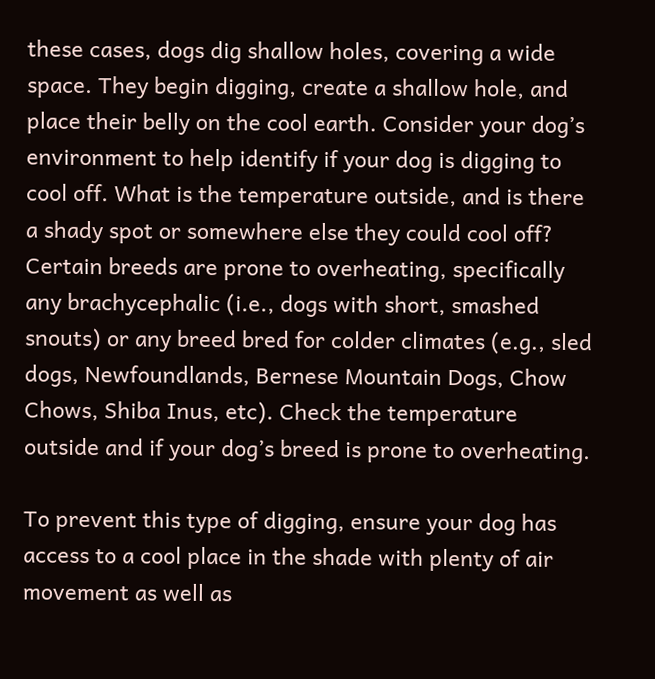these cases, dogs dig shallow holes, covering a wide space. They begin digging, create a shallow hole, and place their belly on the cool earth. Consider your dog’s environment to help identify if your dog is digging to cool off. What is the temperature outside, and is there a shady spot or somewhere else they could cool off? Certain breeds are prone to overheating, specifically any brachycephalic (i.e., dogs with short, smashed snouts) or any breed bred for colder climates (e.g., sled dogs, Newfoundlands, Bernese Mountain Dogs, Chow Chows, Shiba Inus, etc). Check the temperature outside and if your dog’s breed is prone to overheating.

To prevent this type of digging, ensure your dog has access to a cool place in the shade with plenty of air movement as well as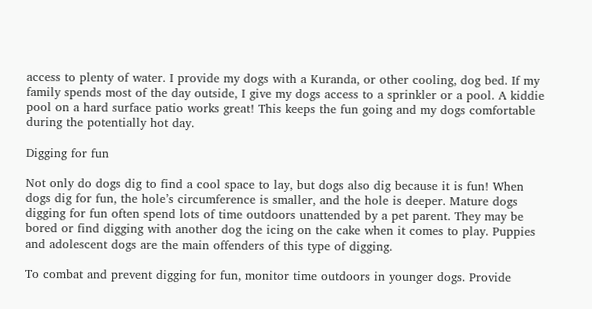access to plenty of water. I provide my dogs with a Kuranda, or other cooling, dog bed. If my family spends most of the day outside, I give my dogs access to a sprinkler or a pool. A kiddie pool on a hard surface patio works great! This keeps the fun going and my dogs comfortable during the potentially hot day.

Digging for fun

Not only do dogs dig to find a cool space to lay, but dogs also dig because it is fun! When dogs dig for fun, the hole’s circumference is smaller, and the hole is deeper. Mature dogs digging for fun often spend lots of time outdoors unattended by a pet parent. They may be bored or find digging with another dog the icing on the cake when it comes to play. Puppies and adolescent dogs are the main offenders of this type of digging.

To combat and prevent digging for fun, monitor time outdoors in younger dogs. Provide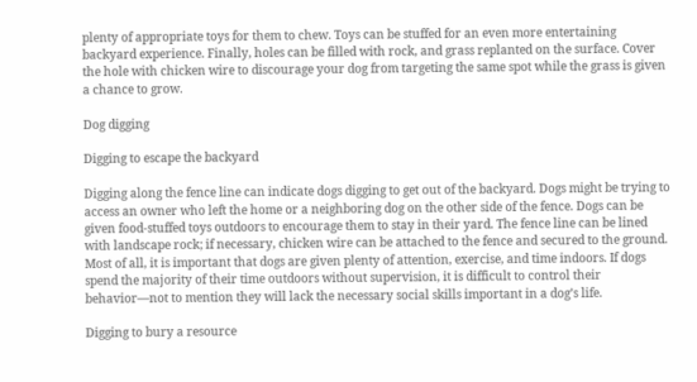plenty of appropriate toys for them to chew. Toys can be stuffed for an even more entertaining backyard experience. Finally, holes can be filled with rock, and grass replanted on the surface. Cover the hole with chicken wire to discourage your dog from targeting the same spot while the grass is given a chance to grow.

Dog digging

Digging to escape the backyard

Digging along the fence line can indicate dogs digging to get out of the backyard. Dogs might be trying to access an owner who left the home or a neighboring dog on the other side of the fence. Dogs can be given food-stuffed toys outdoors to encourage them to stay in their yard. The fence line can be lined with landscape rock; if necessary, chicken wire can be attached to the fence and secured to the ground. Most of all, it is important that dogs are given plenty of attention, exercise, and time indoors. If dogs spend the majority of their time outdoors without supervision, it is difficult to control their behavior—not to mention they will lack the necessary social skills important in a dog’s life.

Digging to bury a resource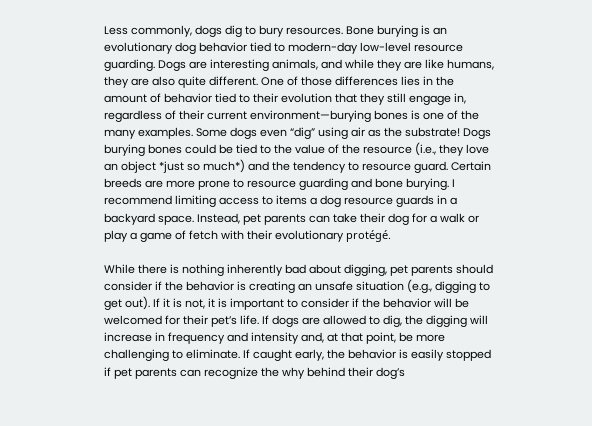Less commonly, dogs dig to bury resources. Bone burying is an evolutionary dog behavior tied to modern-day low-level resource guarding. Dogs are interesting animals, and while they are like humans, they are also quite different. One of those differences lies in the amount of behavior tied to their evolution that they still engage in, regardless of their current environment—burying bones is one of the many examples. Some dogs even “dig” using air as the substrate! Dogs burying bones could be tied to the value of the resource (i.e., they love an object *just so much*) and the tendency to resource guard. Certain breeds are more prone to resource guarding and bone burying. I recommend limiting access to items a dog resource guards in a backyard space. Instead, pet parents can take their dog for a walk or play a game of fetch with their evolutionary protégé.

While there is nothing inherently bad about digging, pet parents should consider if the behavior is creating an unsafe situation (e.g., digging to get out). If it is not, it is important to consider if the behavior will be welcomed for their pet’s life. If dogs are allowed to dig, the digging will increase in frequency and intensity and, at that point, be more challenging to eliminate. If caught early, the behavior is easily stopped if pet parents can recognize the why behind their dog’s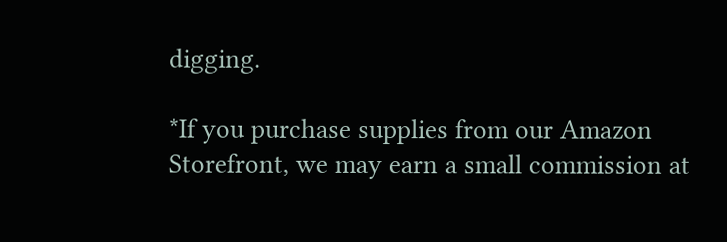digging.

*If you purchase supplies from our Amazon Storefront, we may earn a small commission at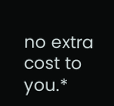no extra cost to you.*